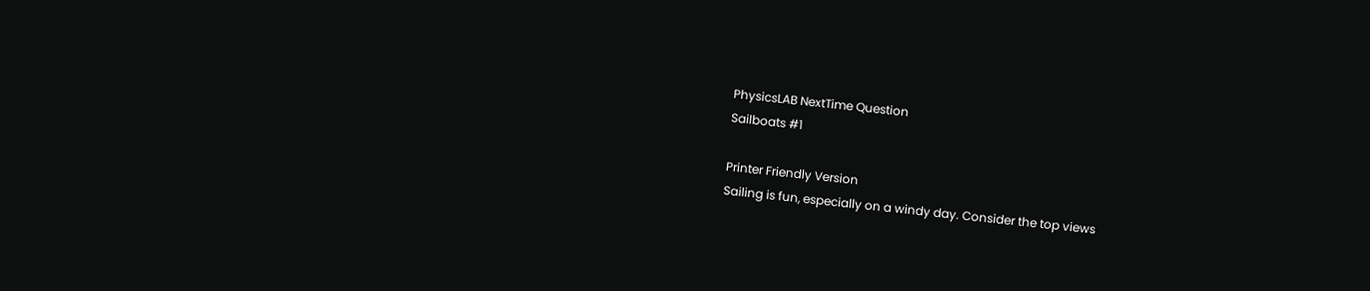PhysicsLAB NextTime Question
Sailboats #1

Printer Friendly Version
Sailing is fun, especially on a windy day. Consider the top views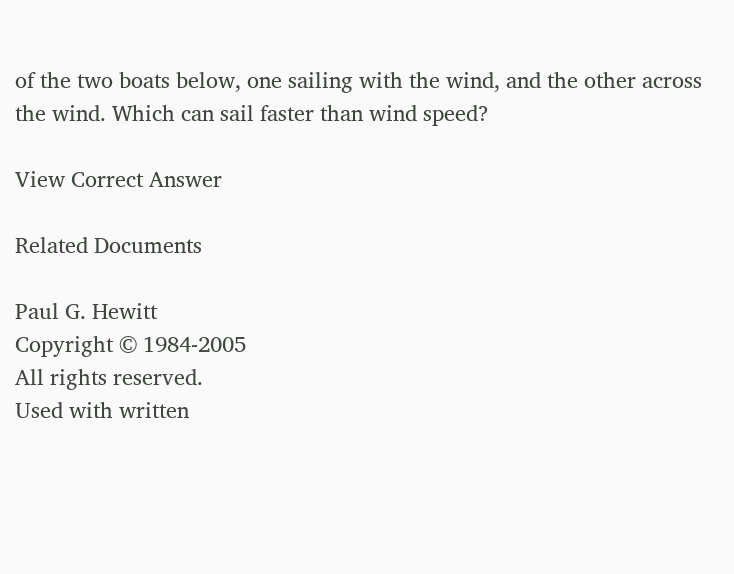of the two boats below, one sailing with the wind, and the other across the wind. Which can sail faster than wind speed?

View Correct Answer

Related Documents

Paul G. Hewitt
Copyright © 1984-2005
All rights reserved.
Used with written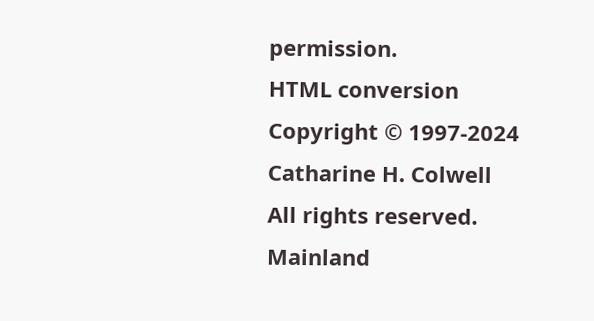permission.
HTML conversion
Copyright © 1997-2024
Catharine H. Colwell
All rights reserved.
Mainland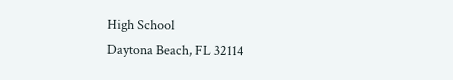High School
Daytona Beach, FL 32114